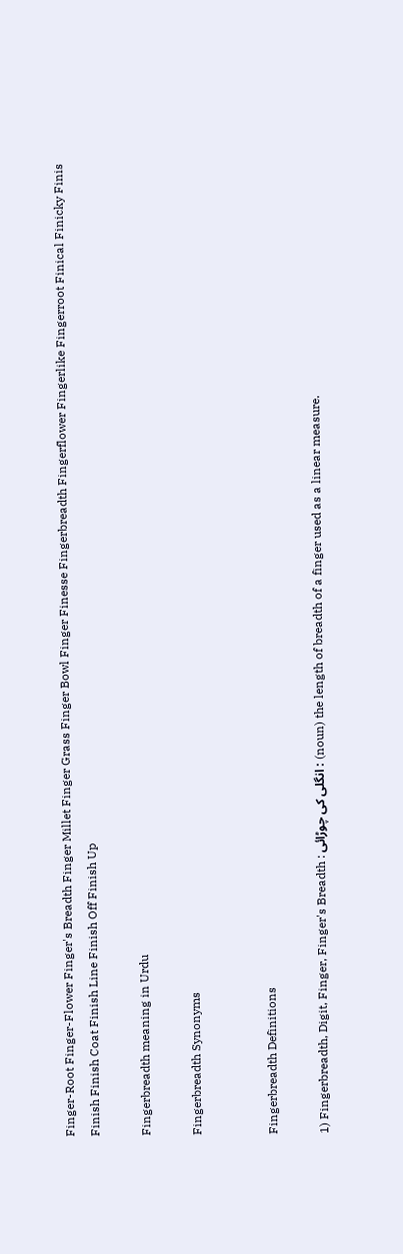Finger-Root Finger-Flower Finger's Breadth Finger Millet Finger Grass Finger Bowl Finger Finesse Fingerbreadth Fingerflower Fingerlike Fingerroot Finical Finicky Finis Finish Finish Coat Finish Line Finish Off Finish Up

Fingerbreadth meaning in Urdu

Fingerbreadth Synonyms


Fingerbreadth Definitions

1) Fingerbreadth, Digit, Finger, Finger's Breadth : انگلی کی چوڑائی : (noun) the length of breadth of a finger used as a linear measure.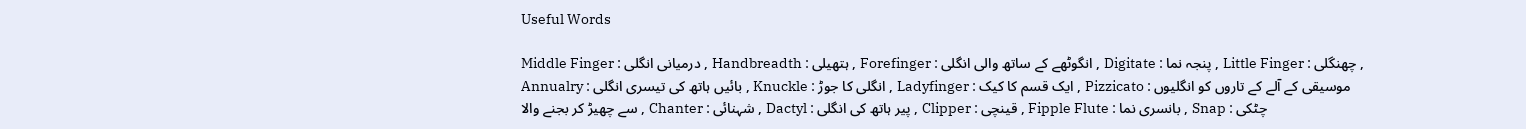Useful Words

Middle Finger : درمیانی انگلی , Handbreadth : ہتھیلی , Forefinger : انگوٹھے کے ساتھ والی انگلی , Digitate : پنجہ نما , Little Finger : چھنگلی , Annualry : بائیں ہاتھ کی تیسری انگلی , Knuckle : انگلی کا جوڑ , Ladyfinger : ایک قسم کا کیک , Pizzicato : موسیقی کے آلے کے تاروں کو انگلیوں سے چھیڑ کر بجنے والا , Chanter : شہنائی , Dactyl : پیر ہاتھ کی انگلی , Clipper : قینچی , Fipple Flute : بانسری نما , Snap : چٹکی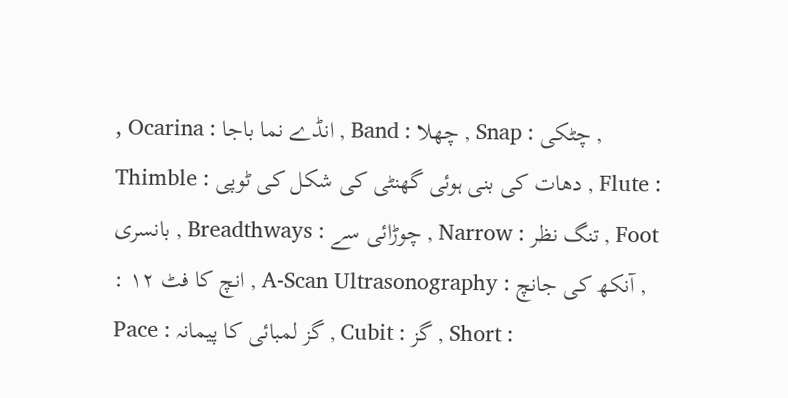, Ocarina : انڈے نما باجا , Band : چھلا , Snap : چٹکی , Thimble : دھات کی بنی ہوئی گھنٹی کی شکل کی ٹوپی , Flute : بانسری , Breadthways : چوڑائی سے , Narrow : تنگ نظر , Foot : ۱۲ انچ کا فٹ , A-Scan Ultrasonography : آنکھ کی جانچ , Pace : گز لمبائی کا پیمانہ , Cubit : گز , Short :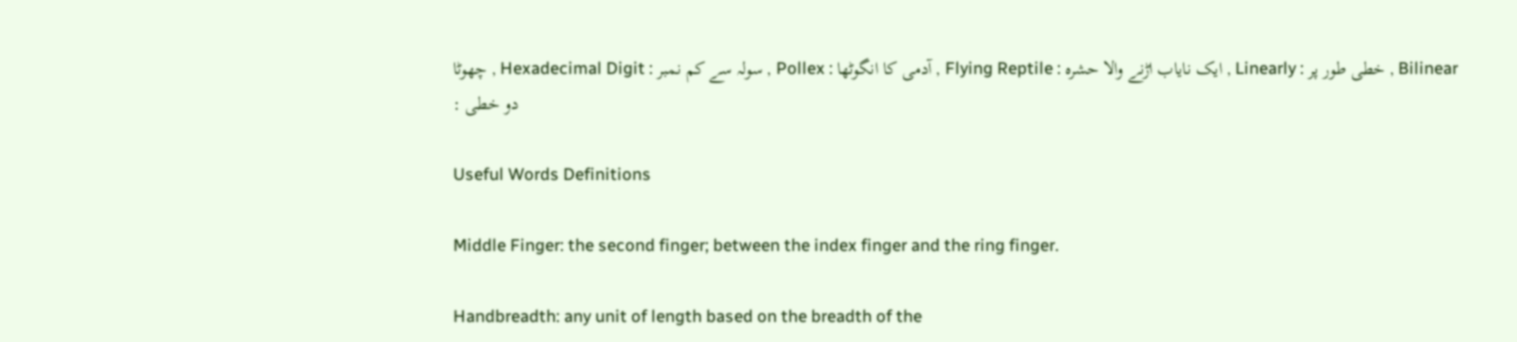چھوٹا , Hexadecimal Digit : سولہ سے کم نمبر , Pollex : آدمی کا انگوٹھا , Flying Reptile : ایک نایاب اڑنے والا حشرہ , Linearly : خطی طور پر , Bilinear : دو خطی

Useful Words Definitions

Middle Finger: the second finger; between the index finger and the ring finger.

Handbreadth: any unit of length based on the breadth of the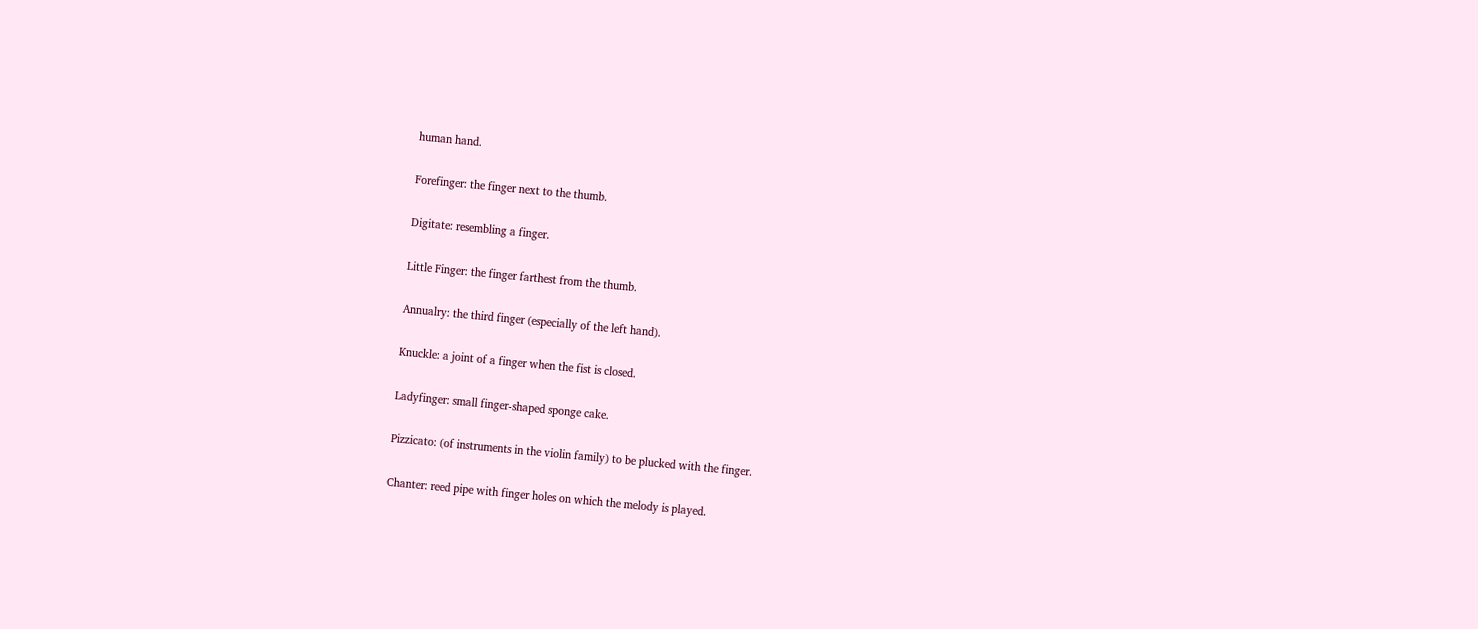human hand.

Forefinger: the finger next to the thumb.

Digitate: resembling a finger.

Little Finger: the finger farthest from the thumb.

Annualry: the third finger (especially of the left hand).

Knuckle: a joint of a finger when the fist is closed.

Ladyfinger: small finger-shaped sponge cake.

Pizzicato: (of instruments in the violin family) to be plucked with the finger.

Chanter: reed pipe with finger holes on which the melody is played.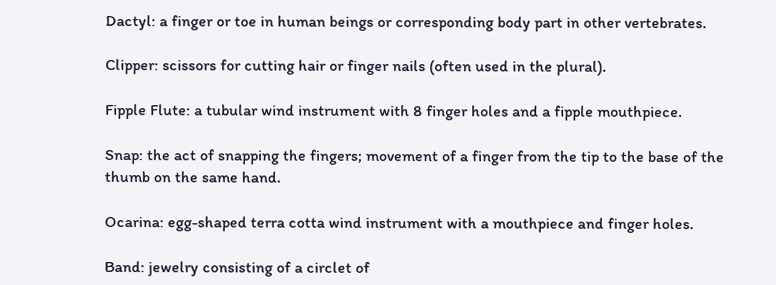Dactyl: a finger or toe in human beings or corresponding body part in other vertebrates.

Clipper: scissors for cutting hair or finger nails (often used in the plural).

Fipple Flute: a tubular wind instrument with 8 finger holes and a fipple mouthpiece.

Snap: the act of snapping the fingers; movement of a finger from the tip to the base of the thumb on the same hand.

Ocarina: egg-shaped terra cotta wind instrument with a mouthpiece and finger holes.

Band: jewelry consisting of a circlet of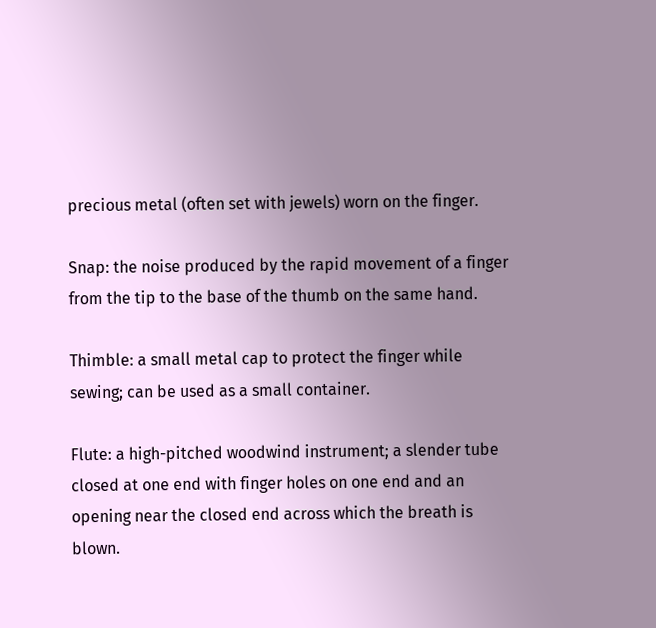precious metal (often set with jewels) worn on the finger.

Snap: the noise produced by the rapid movement of a finger from the tip to the base of the thumb on the same hand.

Thimble: a small metal cap to protect the finger while sewing; can be used as a small container.

Flute: a high-pitched woodwind instrument; a slender tube closed at one end with finger holes on one end and an opening near the closed end across which the breath is blown.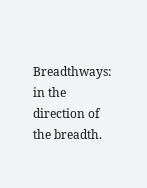Breadthways: in the direction of the breadth.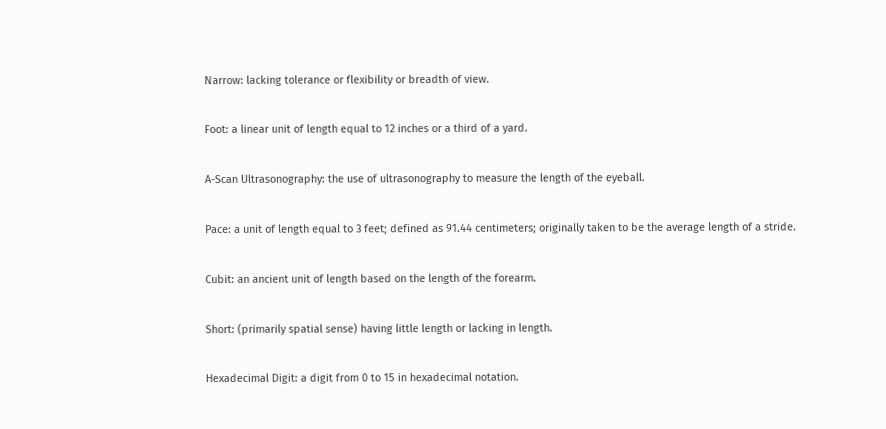Narrow: lacking tolerance or flexibility or breadth of view.

Foot: a linear unit of length equal to 12 inches or a third of a yard.

A-Scan Ultrasonography: the use of ultrasonography to measure the length of the eyeball.

Pace: a unit of length equal to 3 feet; defined as 91.44 centimeters; originally taken to be the average length of a stride.

Cubit: an ancient unit of length based on the length of the forearm.

Short: (primarily spatial sense) having little length or lacking in length.

Hexadecimal Digit: a digit from 0 to 15 in hexadecimal notation.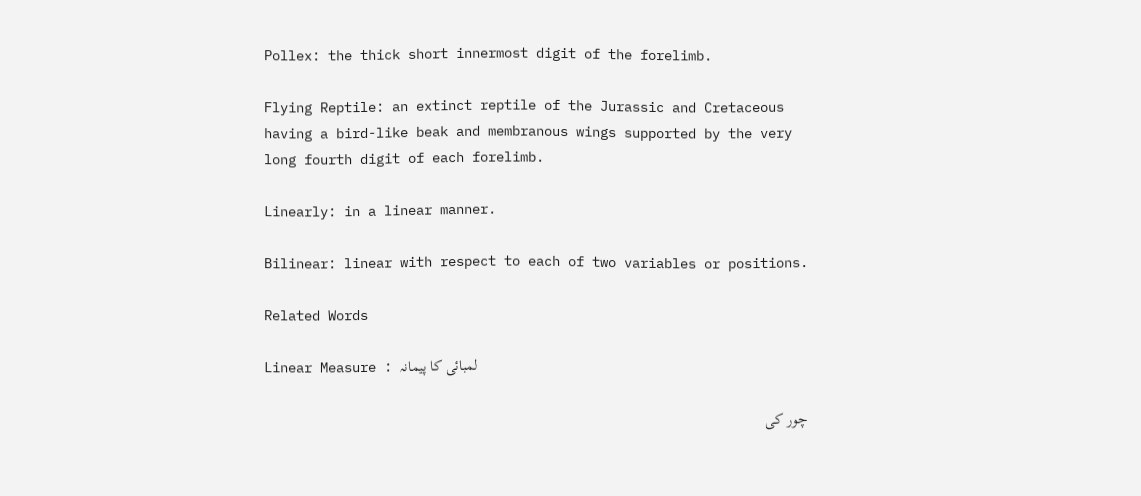Pollex: the thick short innermost digit of the forelimb.

Flying Reptile: an extinct reptile of the Jurassic and Cretaceous having a bird-like beak and membranous wings supported by the very long fourth digit of each forelimb.

Linearly: in a linear manner.

Bilinear: linear with respect to each of two variables or positions.

Related Words

Linear Measure : لمبائی کا پیمانہ

چور کی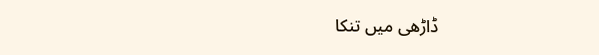ڈاڑھی میں تنکا